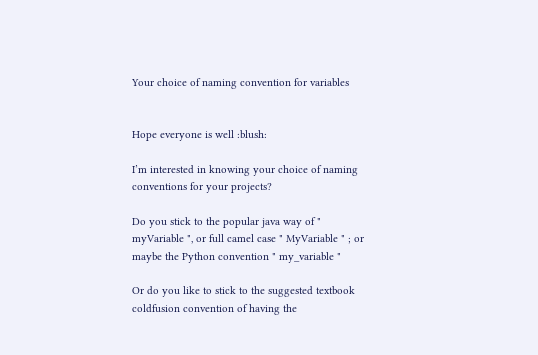Your choice of naming convention for variables


Hope everyone is well :blush:

I’m interested in knowing your choice of naming conventions for your projects?

Do you stick to the popular java way of " myVariable ", or full camel case " MyVariable " ; or maybe the Python convention " my_variable "

Or do you like to stick to the suggested textbook coldfusion convention of having the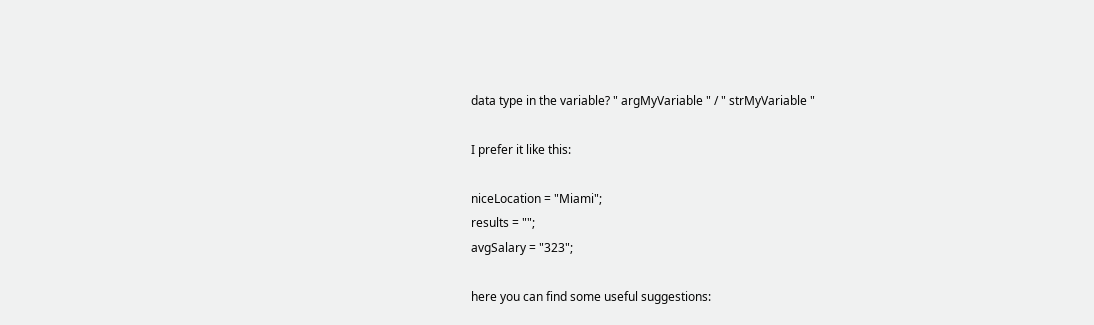data type in the variable? " argMyVariable " / " strMyVariable "

I prefer it like this:

niceLocation = "Miami";
results = "";
avgSalary = "323";

here you can find some useful suggestions: